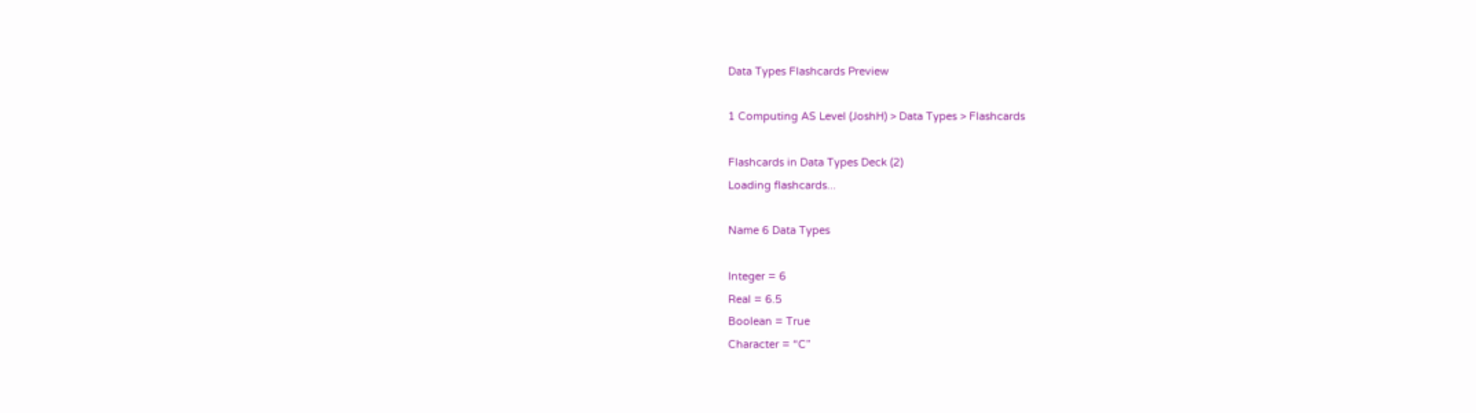Data Types Flashcards Preview

1 Computing AS Level (JoshH) > Data Types > Flashcards

Flashcards in Data Types Deck (2)
Loading flashcards...

Name 6 Data Types

Integer = 6
Real = 6.5
Boolean = True
Character = “C”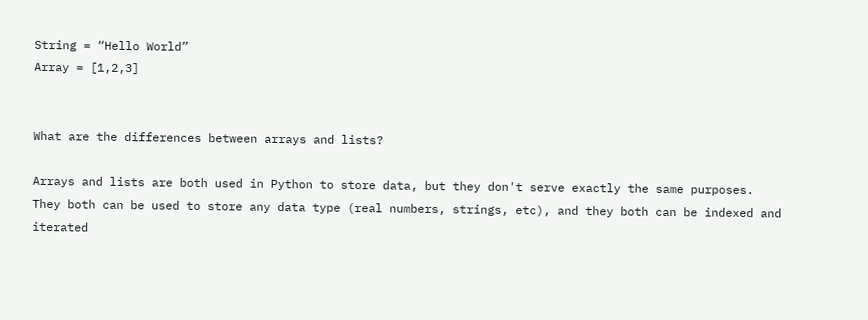String = “Hello World”
Array = [1,2,3]


What are the differences between arrays and lists?

Arrays and lists are both used in Python to store data, but they don't serve exactly the same purposes.
They both can be used to store any data type (real numbers, strings, etc), and they both can be indexed and iterated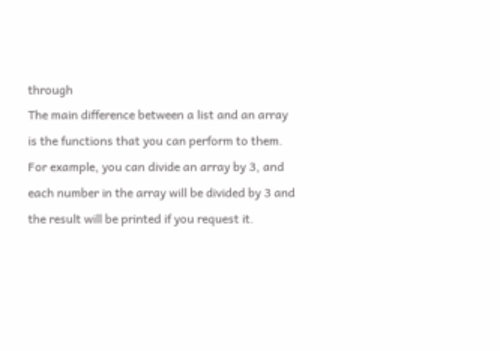through
The main difference between a list and an array is the functions that you can perform to them.
For example, you can divide an array by 3, and each number in the array will be divided by 3 and the result will be printed if you request it.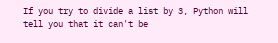If you try to divide a list by 3, Python will tell you that it can't be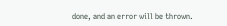done, and an error will be thrown.